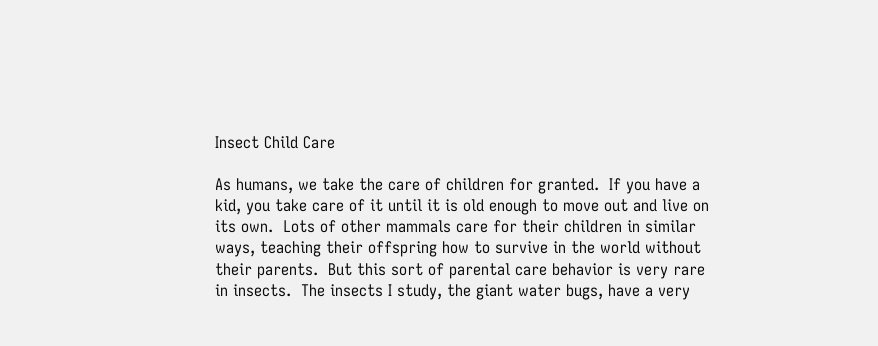Insect Child Care

As humans, we take the care of children for granted.  If you have a kid, you take care of it until it is old enough to move out and live on its own.  Lots of other mammals care for their children in similar ways, teaching their offspring how to survive in the world without their parents.  But this sort of parental care behavior is very rare in insects.  The insects I study, the giant water bugs, have a very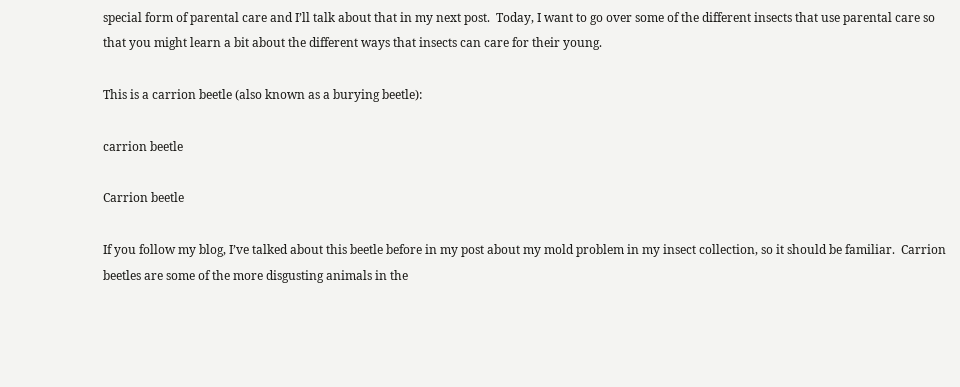special form of parental care and I’ll talk about that in my next post.  Today, I want to go over some of the different insects that use parental care so that you might learn a bit about the different ways that insects can care for their young.

This is a carrion beetle (also known as a burying beetle):

carrion beetle

Carrion beetle

If you follow my blog, I’ve talked about this beetle before in my post about my mold problem in my insect collection, so it should be familiar.  Carrion beetles are some of the more disgusting animals in the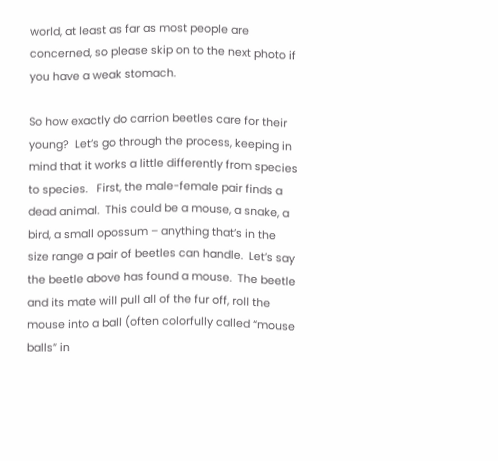world, at least as far as most people are concerned, so please skip on to the next photo if you have a weak stomach.

So how exactly do carrion beetles care for their young?  Let’s go through the process, keeping in mind that it works a little differently from species to species.   First, the male-female pair finds a dead animal.  This could be a mouse, a snake, a bird, a small opossum – anything that’s in the size range a pair of beetles can handle.  Let’s say the beetle above has found a mouse.  The beetle and its mate will pull all of the fur off, roll the mouse into a ball (often colorfully called “mouse balls” in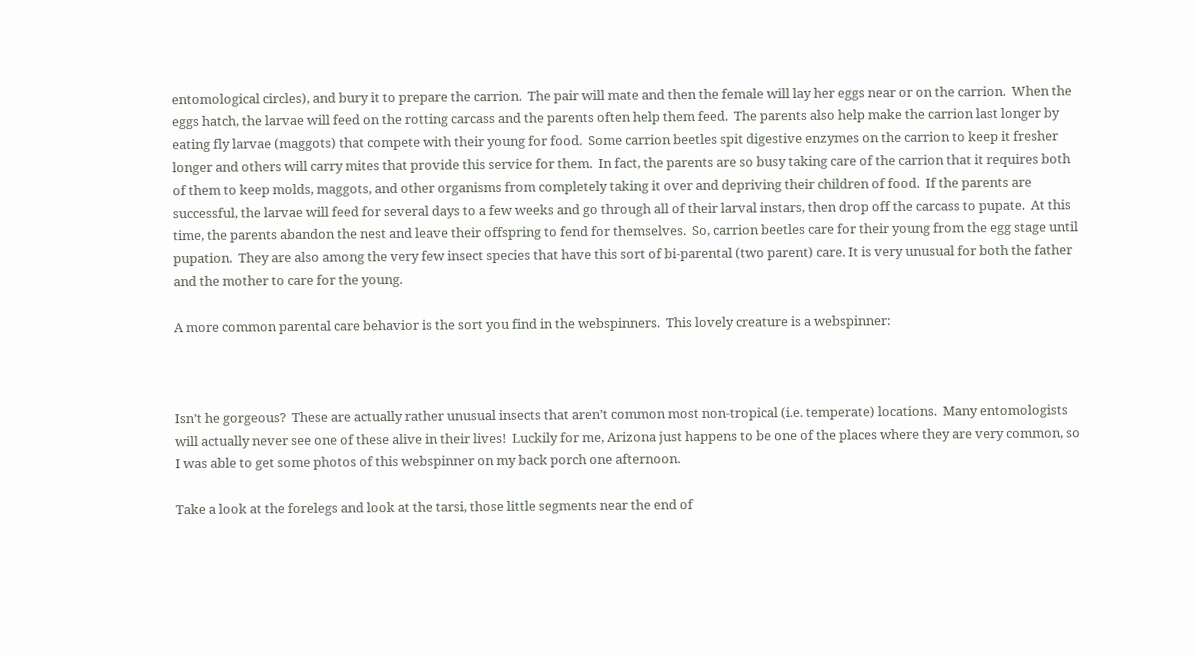entomological circles), and bury it to prepare the carrion.  The pair will mate and then the female will lay her eggs near or on the carrion.  When the eggs hatch, the larvae will feed on the rotting carcass and the parents often help them feed.  The parents also help make the carrion last longer by eating fly larvae (maggots) that compete with their young for food.  Some carrion beetles spit digestive enzymes on the carrion to keep it fresher longer and others will carry mites that provide this service for them.  In fact, the parents are so busy taking care of the carrion that it requires both of them to keep molds, maggots, and other organisms from completely taking it over and depriving their children of food.  If the parents are successful, the larvae will feed for several days to a few weeks and go through all of their larval instars, then drop off the carcass to pupate.  At this time, the parents abandon the nest and leave their offspring to fend for themselves.  So, carrion beetles care for their young from the egg stage until pupation.  They are also among the very few insect species that have this sort of bi-parental (two parent) care. It is very unusual for both the father and the mother to care for the young.

A more common parental care behavior is the sort you find in the webspinners.  This lovely creature is a webspinner:



Isn’t he gorgeous?  These are actually rather unusual insects that aren’t common most non-tropical (i.e. temperate) locations.  Many entomologists will actually never see one of these alive in their lives!  Luckily for me, Arizona just happens to be one of the places where they are very common, so I was able to get some photos of this webspinner on my back porch one afternoon.

Take a look at the forelegs and look at the tarsi, those little segments near the end of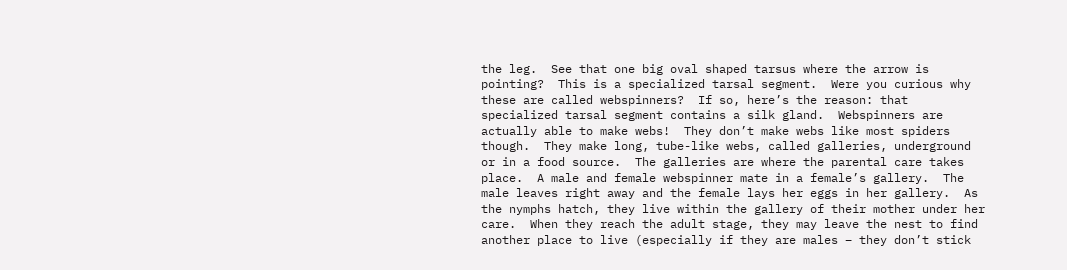the leg.  See that one big oval shaped tarsus where the arrow is pointing?  This is a specialized tarsal segment.  Were you curious why these are called webspinners?  If so, here’s the reason: that specialized tarsal segment contains a silk gland.  Webspinners are actually able to make webs!  They don’t make webs like most spiders though.  They make long, tube-like webs, called galleries, underground or in a food source.  The galleries are where the parental care takes place.  A male and female webspinner mate in a female’s gallery.  The male leaves right away and the female lays her eggs in her gallery.  As the nymphs hatch, they live within the gallery of their mother under her care.  When they reach the adult stage, they may leave the nest to find another place to live (especially if they are males – they don’t stick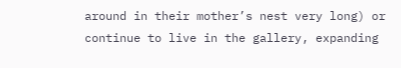around in their mother’s nest very long) or continue to live in the gallery, expanding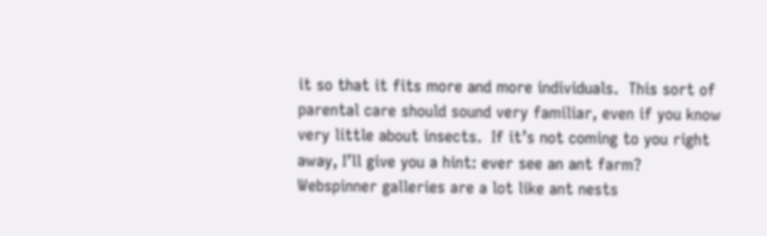it so that it fits more and more individuals.  This sort of parental care should sound very familiar, even if you know very little about insects.  If it’s not coming to you right away, I’ll give you a hint: ever see an ant farm?  Webspinner galleries are a lot like ant nests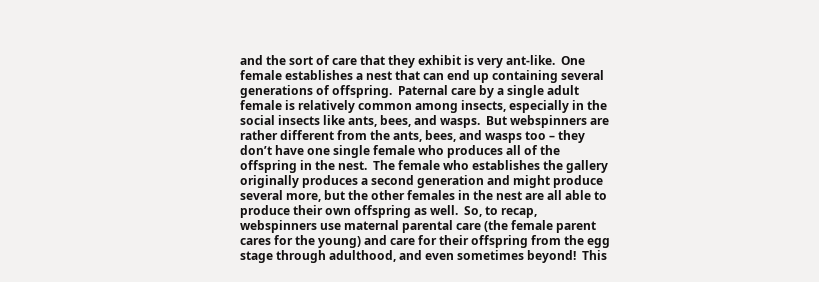and the sort of care that they exhibit is very ant-like.  One female establishes a nest that can end up containing several generations of offspring.  Paternal care by a single adult female is relatively common among insects, especially in the social insects like ants, bees, and wasps.  But webspinners are rather different from the ants, bees, and wasps too – they don’t have one single female who produces all of the offspring in the nest.  The female who establishes the gallery originally produces a second generation and might produce several more, but the other females in the nest are all able to produce their own offspring as well.  So, to recap, webspinners use maternal parental care (the female parent cares for the young) and care for their offspring from the egg stage through adulthood, and even sometimes beyond!  This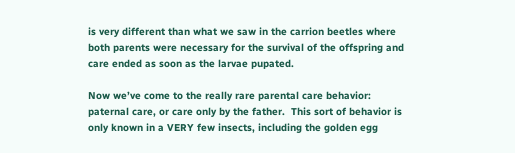is very different than what we saw in the carrion beetles where both parents were necessary for the survival of the offspring and care ended as soon as the larvae pupated.

Now we’ve come to the really rare parental care behavior: paternal care, or care only by the father.  This sort of behavior is only known in a VERY few insects, including the golden egg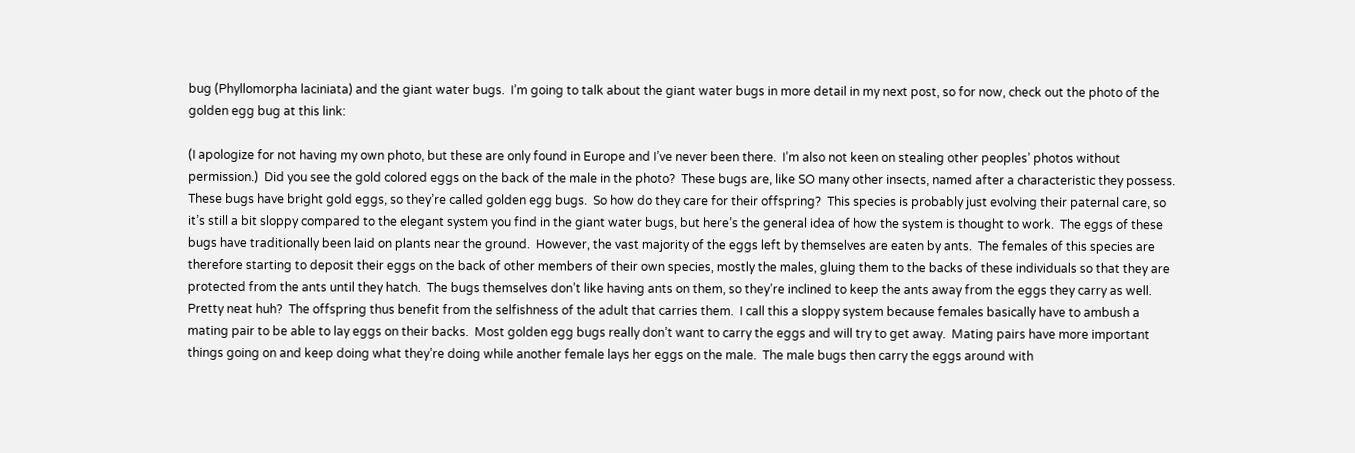bug (Phyllomorpha laciniata) and the giant water bugs.  I’m going to talk about the giant water bugs in more detail in my next post, so for now, check out the photo of the golden egg bug at this link:

(I apologize for not having my own photo, but these are only found in Europe and I’ve never been there.  I’m also not keen on stealing other peoples’ photos without permission.)  Did you see the gold colored eggs on the back of the male in the photo?  These bugs are, like SO many other insects, named after a characteristic they possess.  These bugs have bright gold eggs, so they’re called golden egg bugs.  So how do they care for their offspring?  This species is probably just evolving their paternal care, so it’s still a bit sloppy compared to the elegant system you find in the giant water bugs, but here’s the general idea of how the system is thought to work.  The eggs of these bugs have traditionally been laid on plants near the ground.  However, the vast majority of the eggs left by themselves are eaten by ants.  The females of this species are therefore starting to deposit their eggs on the back of other members of their own species, mostly the males, gluing them to the backs of these individuals so that they are protected from the ants until they hatch.  The bugs themselves don’t like having ants on them, so they’re inclined to keep the ants away from the eggs they carry as well.  Pretty neat huh?  The offspring thus benefit from the selfishness of the adult that carries them.  I call this a sloppy system because females basically have to ambush a mating pair to be able to lay eggs on their backs.  Most golden egg bugs really don’t want to carry the eggs and will try to get away.  Mating pairs have more important things going on and keep doing what they’re doing while another female lays her eggs on the male.  The male bugs then carry the eggs around with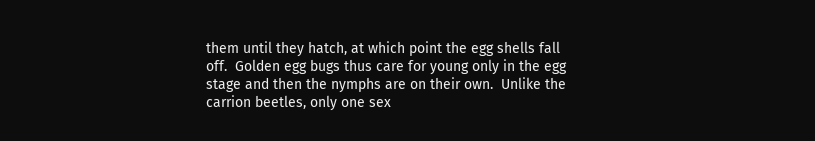them until they hatch, at which point the egg shells fall off.  Golden egg bugs thus care for young only in the egg stage and then the nymphs are on their own.  Unlike the carrion beetles, only one sex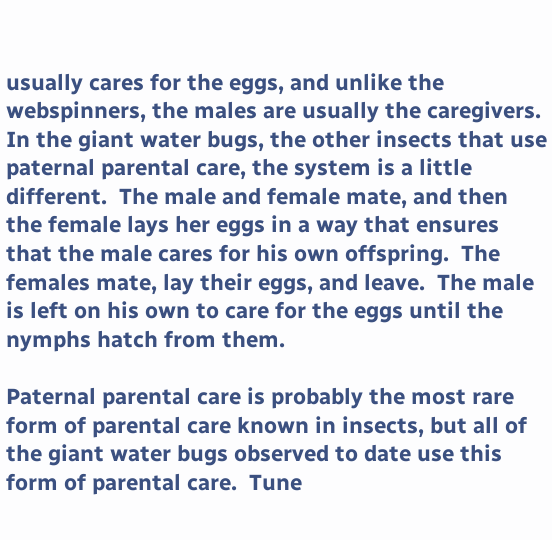usually cares for the eggs, and unlike the webspinners, the males are usually the caregivers.  In the giant water bugs, the other insects that use paternal parental care, the system is a little different.  The male and female mate, and then the female lays her eggs in a way that ensures that the male cares for his own offspring.  The females mate, lay their eggs, and leave.  The male is left on his own to care for the eggs until the nymphs hatch from them.

Paternal parental care is probably the most rare form of parental care known in insects, but all of the giant water bugs observed to date use this form of parental care.  Tune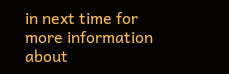in next time for more information about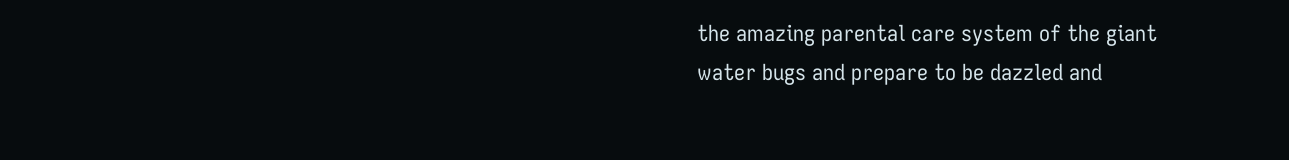the amazing parental care system of the giant water bugs and prepare to be dazzled and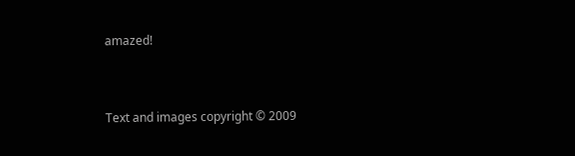amazed!


Text and images copyright © 2009